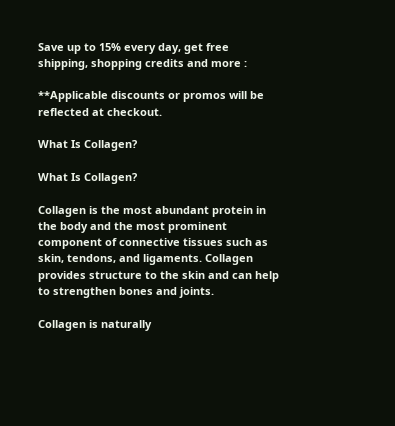Save up to 15% every day, get free shipping, shopping credits and more :

**Applicable discounts or promos will be reflected at checkout.

What Is Collagen?

What Is Collagen?

Collagen is the most abundant protein in the body and the most prominent component of connective tissues such as skin, tendons, and ligaments. Collagen provides structure to the skin and can help to strengthen bones and joints.

Collagen is naturally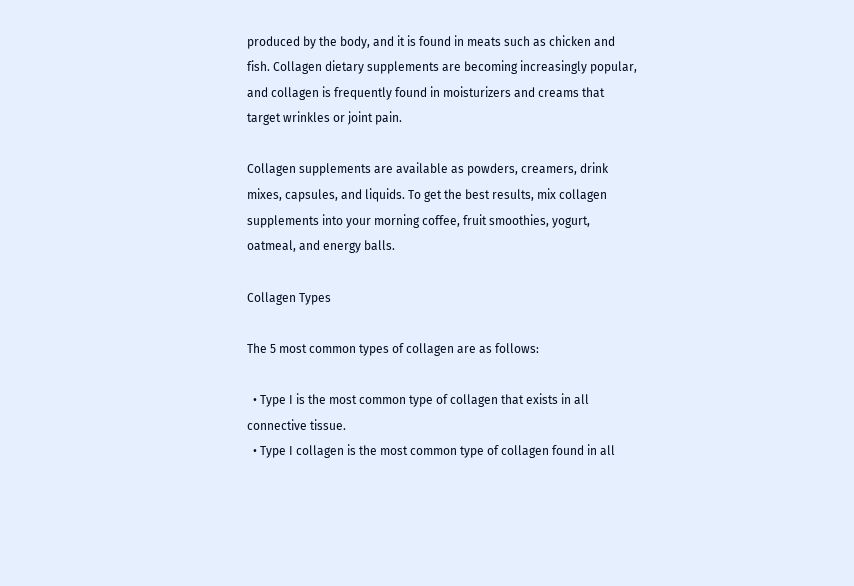produced by the body, and it is found in meats such as chicken and fish. Collagen dietary supplements are becoming increasingly popular, and collagen is frequently found in moisturizers and creams that target wrinkles or joint pain.

Collagen supplements are available as powders, creamers, drink mixes, capsules, and liquids. To get the best results, mix collagen supplements into your morning coffee, fruit smoothies, yogurt, oatmeal, and energy balls.

Collagen Types

The 5 most common types of collagen are as follows:

  • Type I is the most common type of collagen that exists in all connective tissue.
  • Type I collagen is the most common type of collagen found in all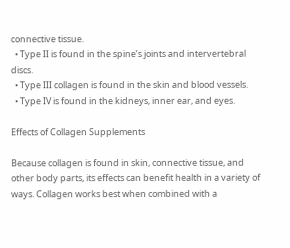connective tissue.
  • Type II is found in the spine’s joints and intervertebral discs.
  • Type III collagen is found in the skin and blood vessels.
  • Type IV is found in the kidneys, inner ear, and eyes.

Effects of Collagen Supplements

Because collagen is found in skin, connective tissue, and other body parts, its effects can benefit health in a variety of ways. Collagen works best when combined with a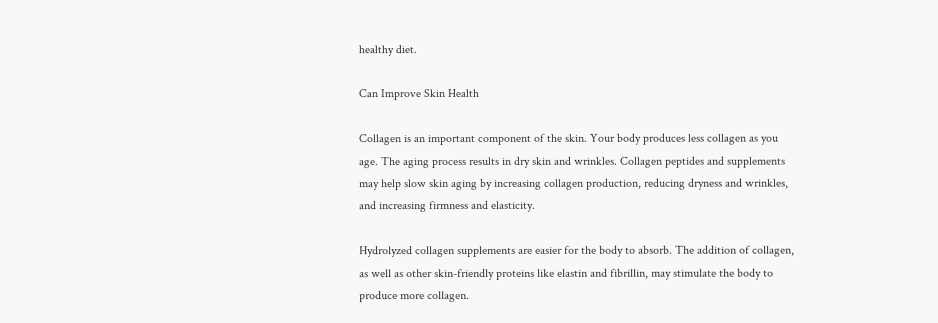healthy diet.

Can Improve Skin Health

Collagen is an important component of the skin. Your body produces less collagen as you age. The aging process results in dry skin and wrinkles. Collagen peptides and supplements may help slow skin aging by increasing collagen production, reducing dryness and wrinkles, and increasing firmness and elasticity.

Hydrolyzed collagen supplements are easier for the body to absorb. The addition of collagen, as well as other skin-friendly proteins like elastin and fibrillin, may stimulate the body to produce more collagen.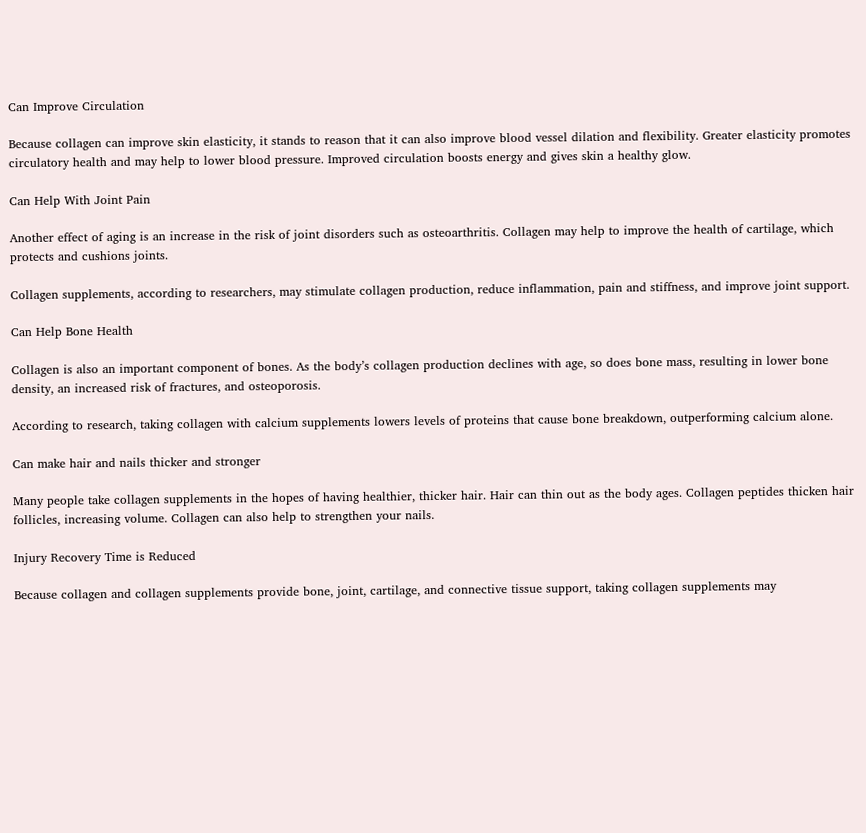Can Improve Circulation

Because collagen can improve skin elasticity, it stands to reason that it can also improve blood vessel dilation and flexibility. Greater elasticity promotes circulatory health and may help to lower blood pressure. Improved circulation boosts energy and gives skin a healthy glow.

Can Help With Joint Pain

Another effect of aging is an increase in the risk of joint disorders such as osteoarthritis. Collagen may help to improve the health of cartilage, which protects and cushions joints.

Collagen supplements, according to researchers, may stimulate collagen production, reduce inflammation, pain and stiffness, and improve joint support.

Can Help Bone Health

Collagen is also an important component of bones. As the body’s collagen production declines with age, so does bone mass, resulting in lower bone density, an increased risk of fractures, and osteoporosis.

According to research, taking collagen with calcium supplements lowers levels of proteins that cause bone breakdown, outperforming calcium alone.

Can make hair and nails thicker and stronger

Many people take collagen supplements in the hopes of having healthier, thicker hair. Hair can thin out as the body ages. Collagen peptides thicken hair follicles, increasing volume. Collagen can also help to strengthen your nails.

Injury Recovery Time is Reduced

Because collagen and collagen supplements provide bone, joint, cartilage, and connective tissue support, taking collagen supplements may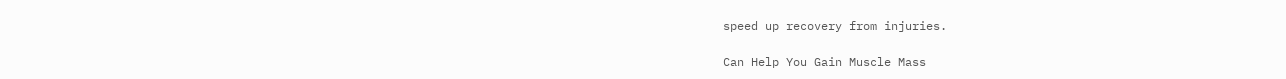speed up recovery from injuries.

Can Help You Gain Muscle Mass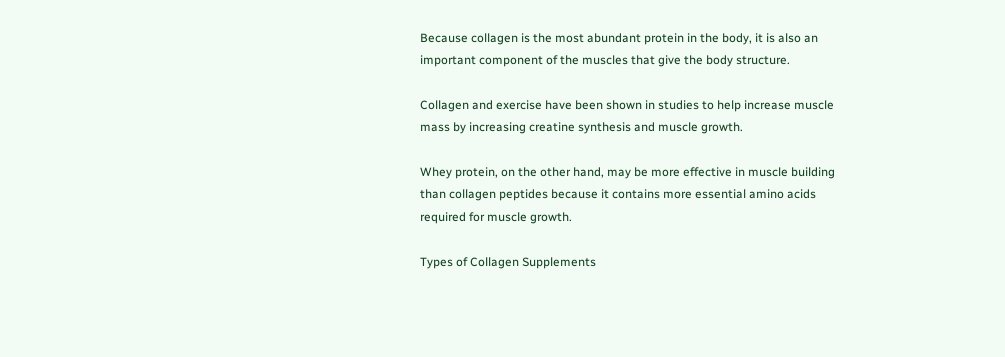Because collagen is the most abundant protein in the body, it is also an important component of the muscles that give the body structure.

Collagen and exercise have been shown in studies to help increase muscle mass by increasing creatine synthesis and muscle growth.

Whey protein, on the other hand, may be more effective in muscle building than collagen peptides because it contains more essential amino acids required for muscle growth.

Types of Collagen Supplements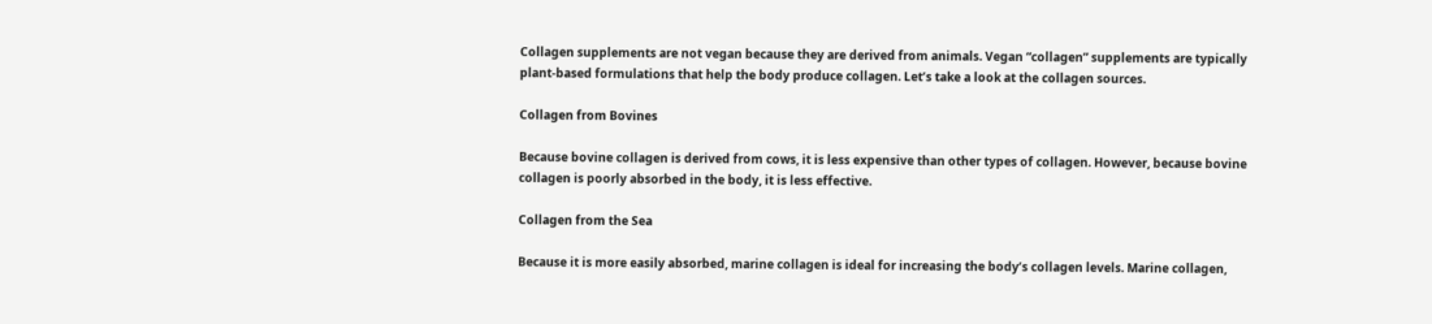Collagen supplements are not vegan because they are derived from animals. Vegan “collagen” supplements are typically plant-based formulations that help the body produce collagen. Let’s take a look at the collagen sources.

Collagen from Bovines

Because bovine collagen is derived from cows, it is less expensive than other types of collagen. However, because bovine collagen is poorly absorbed in the body, it is less effective.

Collagen from the Sea

Because it is more easily absorbed, marine collagen is ideal for increasing the body’s collagen levels. Marine collagen,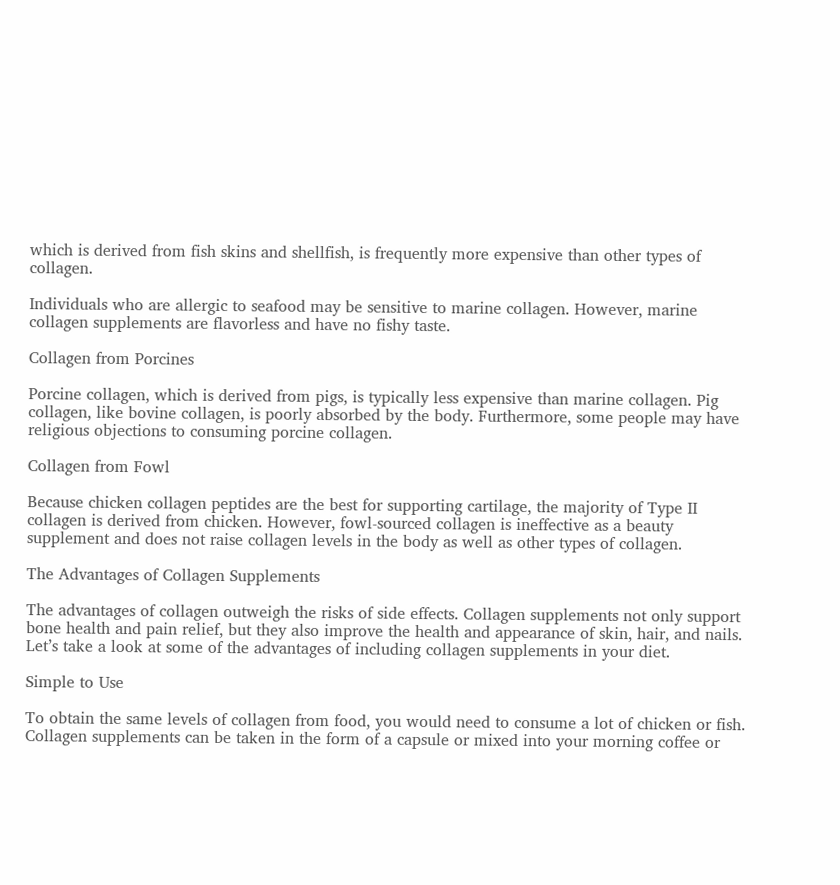which is derived from fish skins and shellfish, is frequently more expensive than other types of collagen.

Individuals who are allergic to seafood may be sensitive to marine collagen. However, marine collagen supplements are flavorless and have no fishy taste.

Collagen from Porcines

Porcine collagen, which is derived from pigs, is typically less expensive than marine collagen. Pig collagen, like bovine collagen, is poorly absorbed by the body. Furthermore, some people may have religious objections to consuming porcine collagen.

Collagen from Fowl

Because chicken collagen peptides are the best for supporting cartilage, the majority of Type II collagen is derived from chicken. However, fowl-sourced collagen is ineffective as a beauty supplement and does not raise collagen levels in the body as well as other types of collagen.

The Advantages of Collagen Supplements

The advantages of collagen outweigh the risks of side effects. Collagen supplements not only support bone health and pain relief, but they also improve the health and appearance of skin, hair, and nails. Let’s take a look at some of the advantages of including collagen supplements in your diet.

Simple to Use

To obtain the same levels of collagen from food, you would need to consume a lot of chicken or fish. Collagen supplements can be taken in the form of a capsule or mixed into your morning coffee or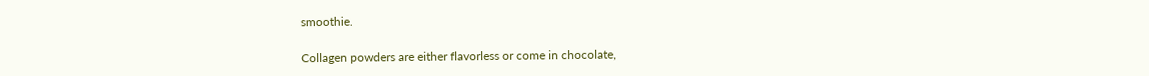smoothie.

Collagen powders are either flavorless or come in chocolate,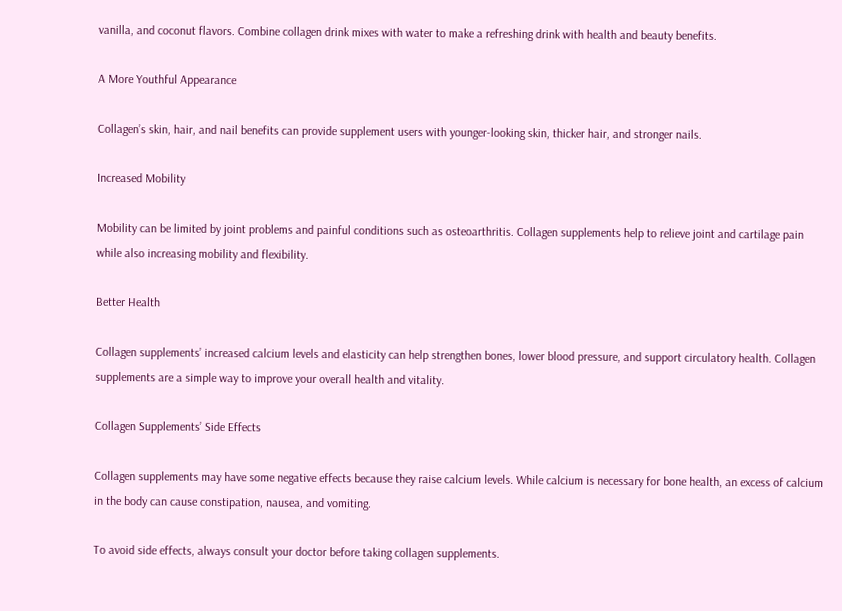vanilla, and coconut flavors. Combine collagen drink mixes with water to make a refreshing drink with health and beauty benefits.

A More Youthful Appearance

Collagen’s skin, hair, and nail benefits can provide supplement users with younger-looking skin, thicker hair, and stronger nails.

Increased Mobility

Mobility can be limited by joint problems and painful conditions such as osteoarthritis. Collagen supplements help to relieve joint and cartilage pain while also increasing mobility and flexibility.

Better Health

Collagen supplements’ increased calcium levels and elasticity can help strengthen bones, lower blood pressure, and support circulatory health. Collagen supplements are a simple way to improve your overall health and vitality.

Collagen Supplements’ Side Effects

Collagen supplements may have some negative effects because they raise calcium levels. While calcium is necessary for bone health, an excess of calcium in the body can cause constipation, nausea, and vomiting.

To avoid side effects, always consult your doctor before taking collagen supplements.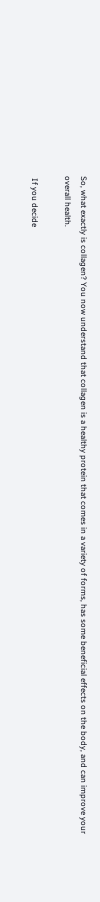So, what exactly is collagen? You now understand that collagen is a healthy protein that comes in a variety of forms, has some beneficial effects on the body, and can improve your overall health.

 If you decide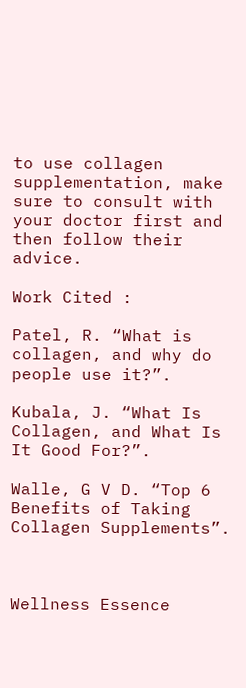to use collagen supplementation, make sure to consult with your doctor first and then follow their advice.

Work Cited :

Patel, R. “What is collagen, and why do people use it?”.

Kubala, J. “What Is Collagen, and What Is It Good For?”.

Walle, G V D. “Top 6 Benefits of Taking Collagen Supplements”.



Wellness Essence